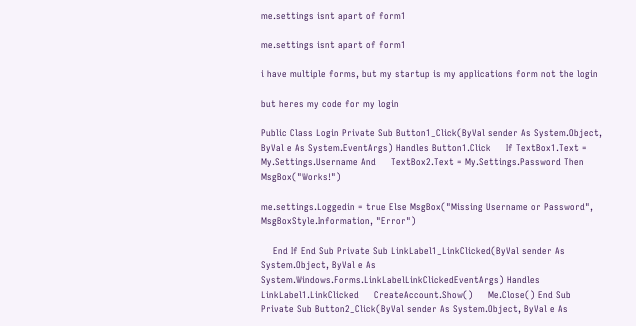me.settings isnt apart of form1

me.settings isnt apart of form1

i have multiple forms, but my startup is my applications form not the login

but heres my code for my login

Public Class Login Private Sub Button1_Click(ByVal sender As System.Object, ByVal e As System.EventArgs) Handles Button1.Click     If TextBox1.Text = My.Settings.Username And     TextBox2.Text = My.Settings.Password Then         MsgBox("Works!")

me.settings.Loggedin = true Else MsgBox("Missing Username or Password", MsgBoxStyle.Information, "Error")

    End If End Sub Private Sub LinkLabel1_LinkClicked(ByVal sender As System.Object, ByVal e As System.Windows.Forms.LinkLabelLinkClickedEventArgs) Handles LinkLabel1.LinkClicked     CreateAccount.Show()     Me.Close() End Sub  Private Sub Button2_Click(ByVal sender As System.Object, ByVal e As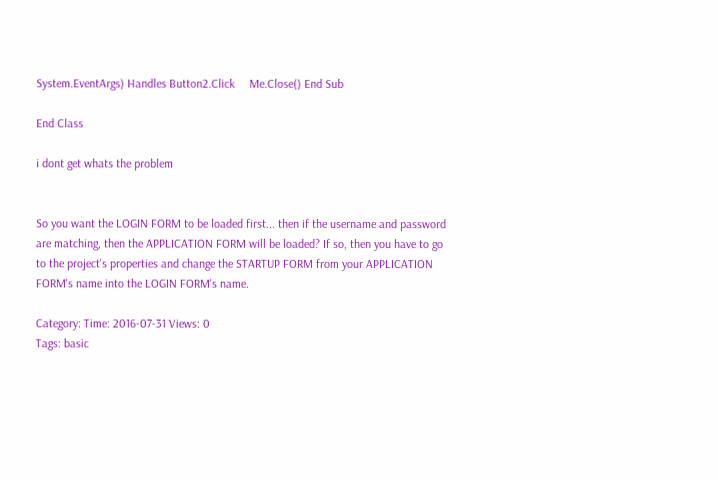System.EventArgs) Handles Button2.Click     Me.Close() End Sub

End Class

i dont get whats the problem


So you want the LOGIN FORM to be loaded first... then if the username and password are matching, then the APPLICATION FORM will be loaded? If so, then you have to go to the project's properties and change the STARTUP FORM from your APPLICATION FORM's name into the LOGIN FORM's name.

Category: Time: 2016-07-31 Views: 0
Tags: basic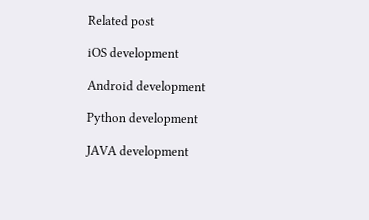Related post

iOS development

Android development

Python development

JAVA development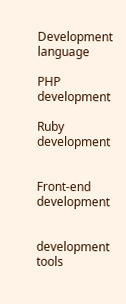Development language

PHP development

Ruby development


Front-end development


development tools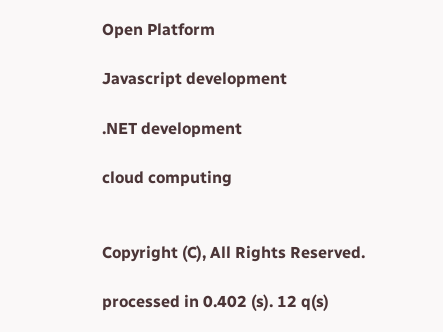Open Platform

Javascript development

.NET development

cloud computing


Copyright (C), All Rights Reserved.

processed in 0.402 (s). 12 q(s)